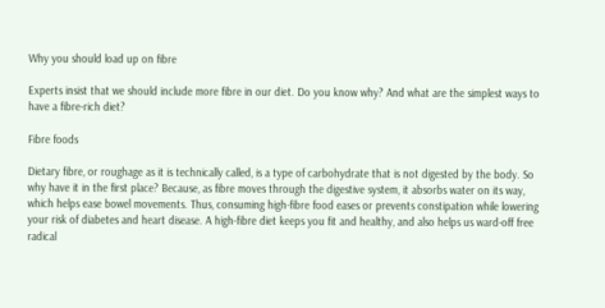Why you should load up on fibre

Experts insist that we should include more fibre in our diet. Do you know why? And what are the simplest ways to have a fibre-rich diet?

Fibre foods

Dietary fibre, or roughage as it is technically called, is a type of carbohydrate that is not digested by the body. So why have it in the first place? Because, as fibre moves through the digestive system, it absorbs water on its way, which helps ease bowel movements. Thus, consuming high-fibre food eases or prevents constipation while lowering your risk of diabetes and heart disease. A high-fibre diet keeps you fit and healthy, and also helps us ward-off free radical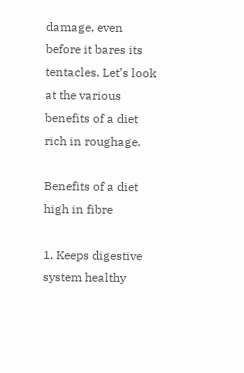damage, even before it bares its tentacles. Let’s look at the various benefits of a diet rich in roughage.

Benefits of a diet high in fibre

1. Keeps digestive system healthy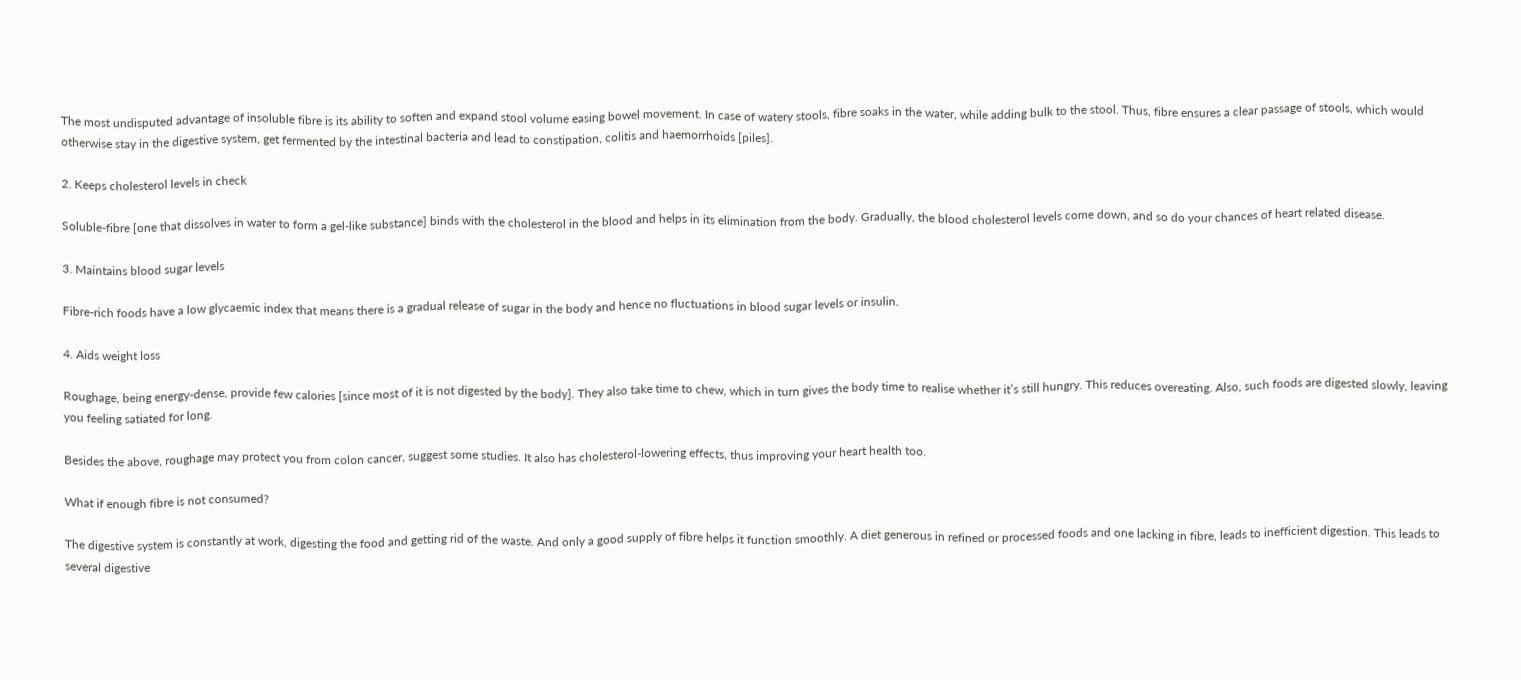The most undisputed advantage of insoluble fibre is its ability to soften and expand stool volume easing bowel movement. In case of watery stools, fibre soaks in the water, while adding bulk to the stool. Thus, fibre ensures a clear passage of stools, which would otherwise stay in the digestive system, get fermented by the intestinal bacteria and lead to constipation, colitis and haemorrhoids [piles].

2. Keeps cholesterol levels in check

Soluble-fibre [one that dissolves in water to form a gel-like substance] binds with the cholesterol in the blood and helps in its elimination from the body. Gradually, the blood cholesterol levels come down, and so do your chances of heart related disease.

3. Maintains blood sugar levels

Fibre-rich foods have a low glycaemic index that means there is a gradual release of sugar in the body and hence no fluctuations in blood sugar levels or insulin.

4. Aids weight loss

Roughage, being energy-dense, provide few calories [since most of it is not digested by the body]. They also take time to chew, which in turn gives the body time to realise whether it’s still hungry. This reduces overeating. Also, such foods are digested slowly, leaving you feeling satiated for long.

Besides the above, roughage may protect you from colon cancer, suggest some studies. It also has cholesterol-lowering effects, thus improving your heart health too.

What if enough fibre is not consumed?

The digestive system is constantly at work, digesting the food and getting rid of the waste. And only a good supply of fibre helps it function smoothly. A diet generous in refined or processed foods and one lacking in fibre, leads to inefficient digestion. This leads to several digestive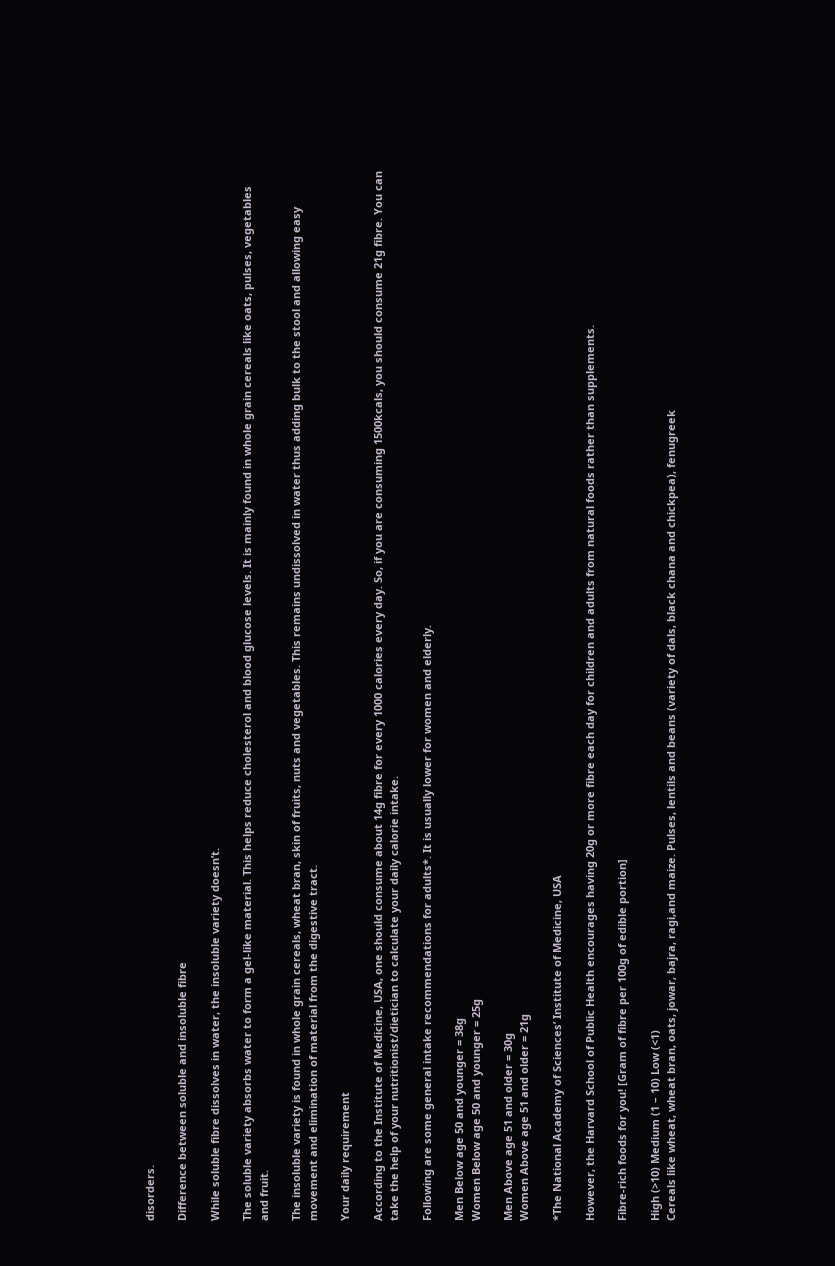disorders.

Difference between soluble and insoluble fibre

While soluble fibre dissolves in water, the insoluble variety doesn’t.

The soluble variety absorbs water to form a gel-like material. This helps reduce cholesterol and blood glucose levels. It is mainly found in whole grain cereals like oats, pulses, vegetables and fruit.

The insoluble variety is found in whole grain cereals, wheat bran, skin of fruits, nuts and vegetables. This remains undissolved in water thus adding bulk to the stool and allowing easy movement and elimination of material from the digestive tract.

Your daily requirement

According to the Institute of Medicine, USA, one should consume about 14g fibre for every 1000 calories every day. So, if you are consuming 1500kcals, you should consume 21g fibre. You can take the help of your nutritionist/dietician to calculate your daily calorie intake.

Following are some general intake recommendations for adults*. It is usually lower for women and elderly.

Men Below age 50 and younger = 38g
Women Below age 50 and younger = 25g

Men Above age 51 and older = 30g
Women Above age 51 and older = 21g

*The National Academy of Sciences’ Institute of Medicine, USA

However, the Harvard School of Public Health encourages having 20g or more fibre each day for children and adults from natural foods rather than supplements.

Fibre-rich foods for you! [Gram of fibre per 100g of edible portion]

High (>10) Medium (1 – 10) Low (<1)
Cereals like wheat, wheat bran, oats, jowar, bajra, ragi,and maize. Pulses, lentils and beans (variety of dals, black chana and chickpea), fenugreek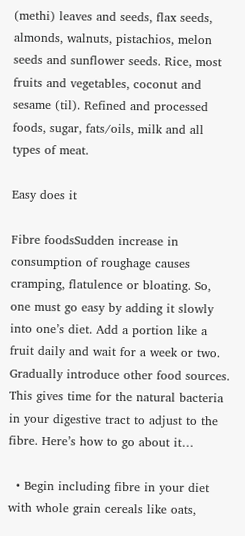(methi) leaves and seeds, flax seeds, almonds, walnuts, pistachios, melon seeds and sunflower seeds. Rice, most fruits and vegetables, coconut and sesame (til). Refined and processed foods, sugar, fats/oils, milk and all types of meat.

Easy does it

Fibre foodsSudden increase in consumption of roughage causes cramping, flatulence or bloating. So, one must go easy by adding it slowly into one’s diet. Add a portion like a fruit daily and wait for a week or two. Gradually introduce other food sources. This gives time for the natural bacteria in your digestive tract to adjust to the fibre. Here’s how to go about it…

  • Begin including fibre in your diet with whole grain cereals like oats,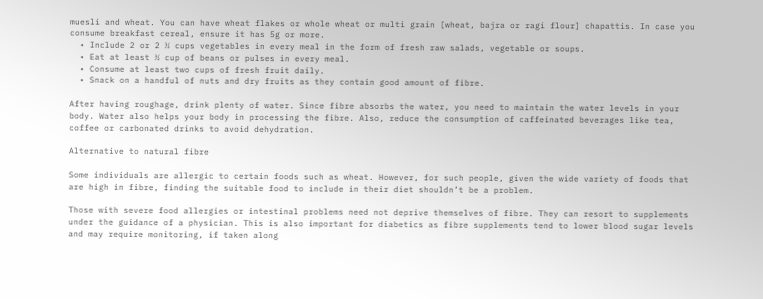muesli and wheat. You can have wheat flakes or whole wheat or multi grain [wheat, bajra or ragi flour] chapattis. In case you consume breakfast cereal, ensure it has 5g or more.
  • Include 2 or 2 ½ cups vegetables in every meal in the form of fresh raw salads, vegetable or soups.
  • Eat at least ½ cup of beans or pulses in every meal.
  • Consume at least two cups of fresh fruit daily.
  • Snack on a handful of nuts and dry fruits as they contain good amount of fibre.

After having roughage, drink plenty of water. Since fibre absorbs the water, you need to maintain the water levels in your body. Water also helps your body in processing the fibre. Also, reduce the consumption of caffeinated beverages like tea, coffee or carbonated drinks to avoid dehydration.

Alternative to natural fibre

Some individuals are allergic to certain foods such as wheat. However, for such people, given the wide variety of foods that are high in fibre, finding the suitable food to include in their diet shouldn’t be a problem.

Those with severe food allergies or intestinal problems need not deprive themselves of fibre. They can resort to supplements under the guidance of a physician. This is also important for diabetics as fibre supplements tend to lower blood sugar levels and may require monitoring, if taken along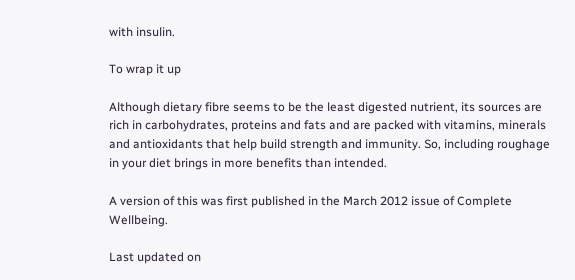with insulin.

To wrap it up

Although dietary fibre seems to be the least digested nutrient, its sources are rich in carbohydrates, proteins and fats and are packed with vitamins, minerals and antioxidants that help build strength and immunity. So, including roughage in your diet brings in more benefits than intended.

A version of this was first published in the March 2012 issue of Complete Wellbeing.

Last updated on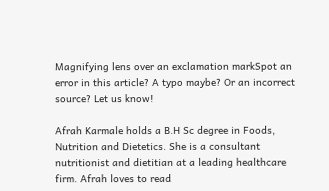Magnifying lens over an exclamation markSpot an error in this article? A typo maybe? Or an incorrect source? Let us know!

Afrah Karmale holds a B.H Sc degree in Foods, Nutrition and Dietetics. She is a consultant nutritionist and dietitian at a leading healthcare firm. Afrah loves to read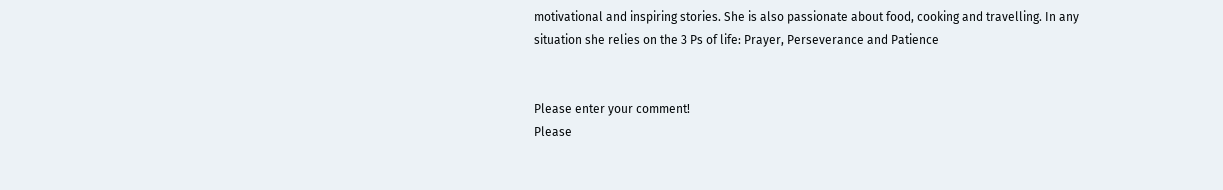motivational and inspiring stories. She is also passionate about food, cooking and travelling. In any situation she relies on the 3 Ps of life: Prayer, Perseverance and Patience


Please enter your comment!
Please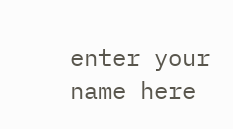enter your name here